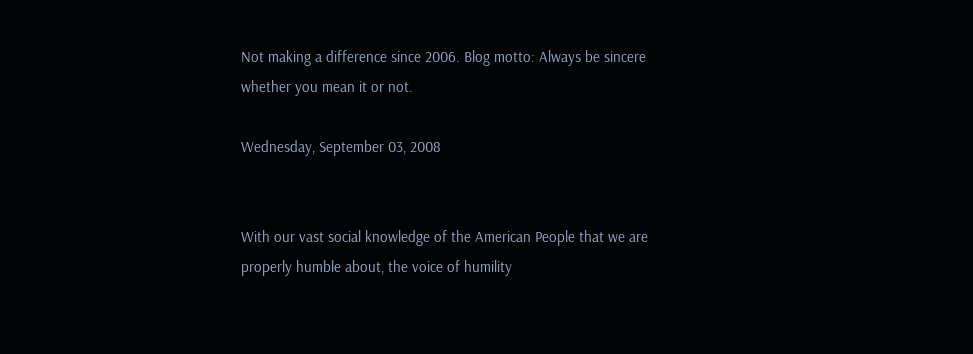Not making a difference since 2006. Blog motto: Always be sincere whether you mean it or not.

Wednesday, September 03, 2008


With our vast social knowledge of the American People that we are properly humble about, the voice of humility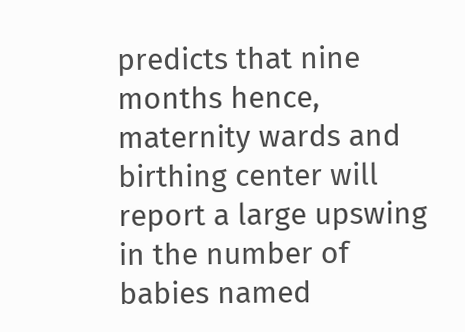predicts that nine months hence, maternity wards and birthing center will report a large upswing in the number of babies named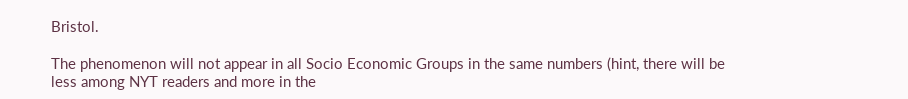Bristol.

The phenomenon will not appear in all Socio Economic Groups in the same numbers (hint, there will be less among NYT readers and more in the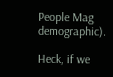People Mag demographic).

Heck, if we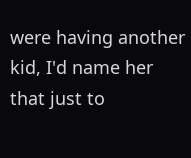were having another kid, I'd name her that just to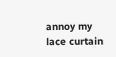annoy my lace curtain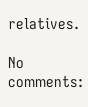relatives.

No comments: